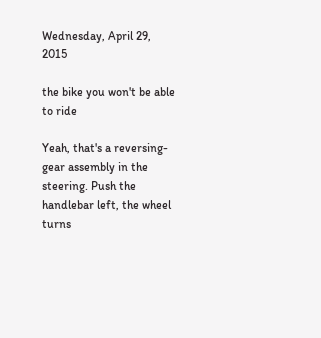Wednesday, April 29, 2015

the bike you won't be able to ride

Yeah, that's a reversing-gear assembly in the steering. Push the handlebar left, the wheel turns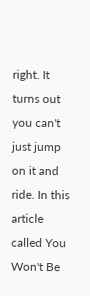right. It turns out you can't just jump on it and ride. In this article called You Won't Be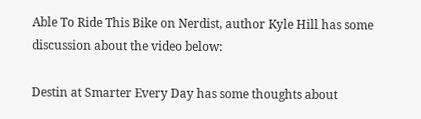Able To Ride This Bike on Nerdist, author Kyle Hill has some discussion about the video below:

Destin at Smarter Every Day has some thoughts about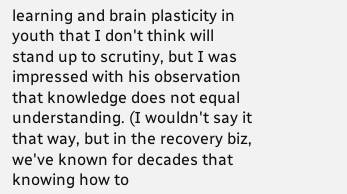learning and brain plasticity in youth that I don't think will stand up to scrutiny, but I was impressed with his observation that knowledge does not equal understanding. (I wouldn't say it that way, but in the recovery biz, we've known for decades that knowing how to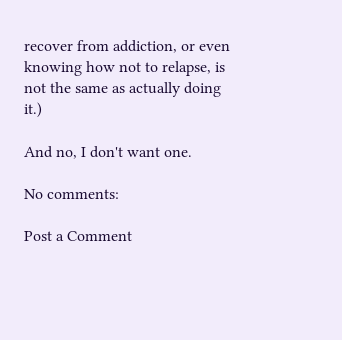recover from addiction, or even knowing how not to relapse, is not the same as actually doing it.)

And no, I don't want one.

No comments:

Post a Comment